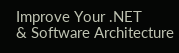Improve Your .NET
& Software Architecture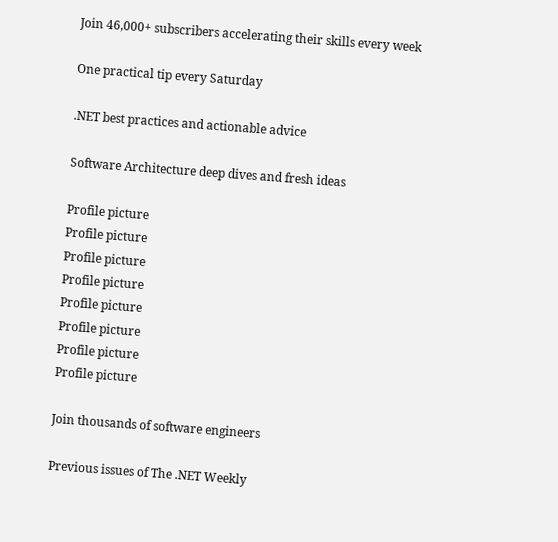Join 46,000+ subscribers accelerating their skills every week

One practical tip every Saturday

.NET best practices and actionable advice

Software Architecture deep dives and fresh ideas

Profile picture
Profile picture
Profile picture
Profile picture
Profile picture
Profile picture
Profile picture
Profile picture

Join thousands of software engineers

Previous issues of The .NET Weekly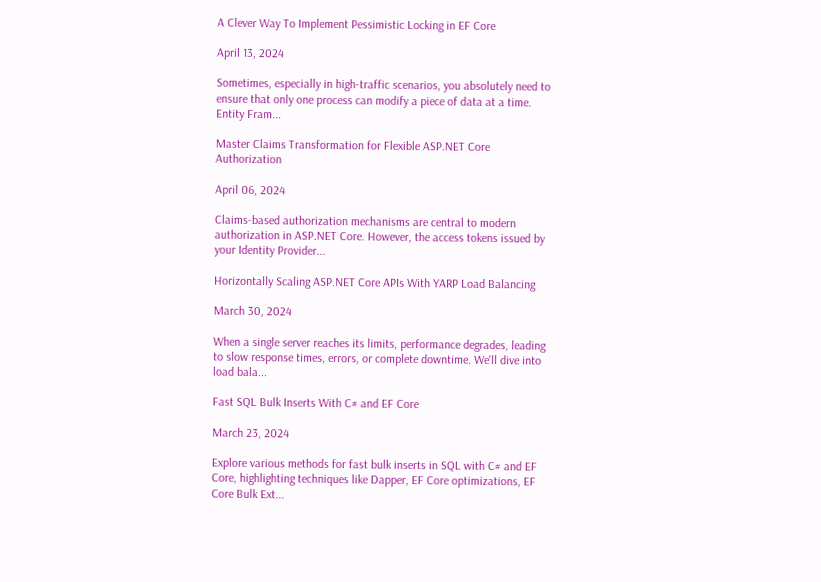A Clever Way To Implement Pessimistic Locking in EF Core

April 13, 2024

Sometimes, especially in high-traffic scenarios, you absolutely need to ensure that only one process can modify a piece of data at a time. Entity Fram...

Master Claims Transformation for Flexible ASP.NET Core Authorization

April 06, 2024

Claims-based authorization mechanisms are central to modern authorization in ASP.NET Core. However, the access tokens issued by your Identity Provider...

Horizontally Scaling ASP.NET Core APIs With YARP Load Balancing

March 30, 2024

When a single server reaches its limits, performance degrades, leading to slow response times, errors, or complete downtime. We'll dive into load bala...

Fast SQL Bulk Inserts With C# and EF Core

March 23, 2024

Explore various methods for fast bulk inserts in SQL with C# and EF Core, highlighting techniques like Dapper, EF Core optimizations, EF Core Bulk Ext...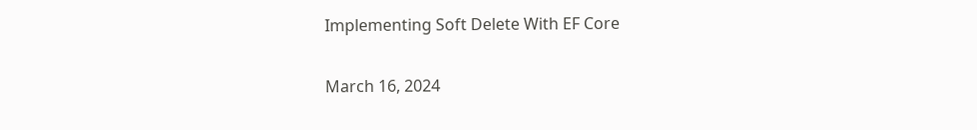Implementing Soft Delete With EF Core

March 16, 2024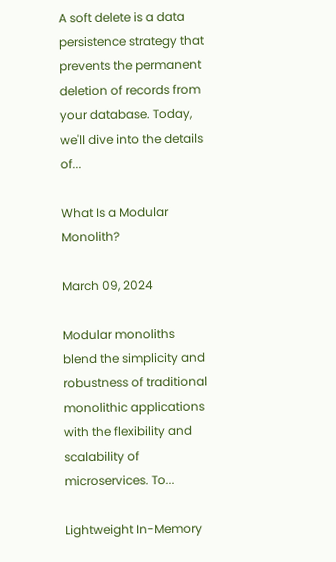A soft delete is a data persistence strategy that prevents the permanent deletion of records from your database. Today, we'll dive into the details of...

What Is a Modular Monolith?

March 09, 2024

Modular monoliths blend the simplicity and robustness of traditional monolithic applications with the flexibility and scalability of microservices. To...

Lightweight In-Memory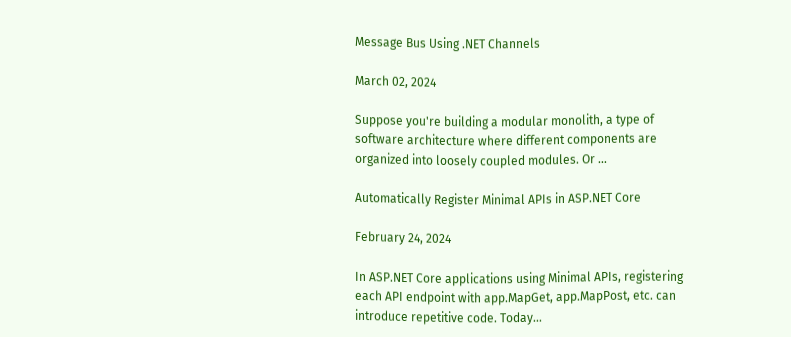Message Bus Using .NET Channels

March 02, 2024

Suppose you're building a modular monolith, a type of software architecture where different components are organized into loosely coupled modules. Or ...

Automatically Register Minimal APIs in ASP.NET Core

February 24, 2024

In ASP.NET Core applications using Minimal APIs, registering each API endpoint with app.MapGet, app.MapPost, etc. can introduce repetitive code. Today...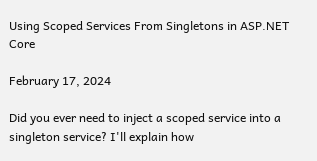Using Scoped Services From Singletons in ASP.NET Core

February 17, 2024

Did you ever need to inject a scoped service into a singleton service? I'll explain how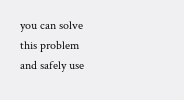you can solve this problem and safely use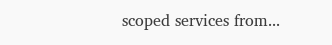scoped services from...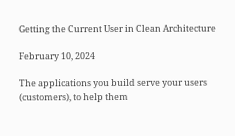Getting the Current User in Clean Architecture

February 10, 2024

The applications you build serve your users (customers), to help them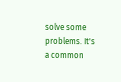solve some problems. It's a common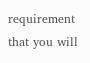requirement that you will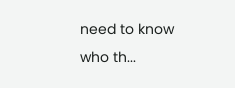need to know who th...